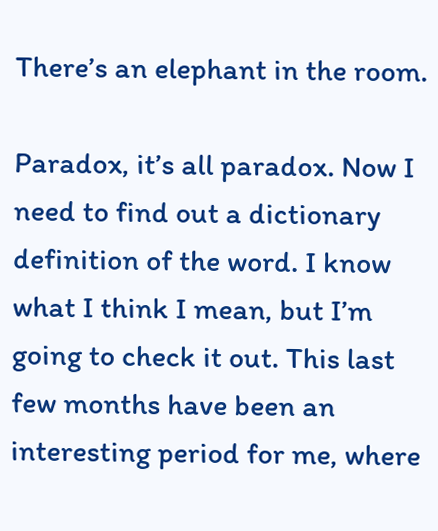There’s an elephant in the room.

Paradox, it’s all paradox. Now I need to find out a dictionary definition of the word. I know what I think I mean, but I’m going to check it out. This last few months have been an interesting period for me, where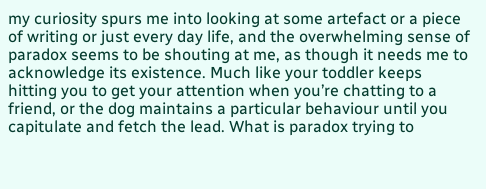my curiosity spurs me into looking at some artefact or a piece of writing or just every day life, and the overwhelming sense of paradox seems to be shouting at me, as though it needs me to acknowledge its existence. Much like your toddler keeps hitting you to get your attention when you’re chatting to a friend, or the dog maintains a particular behaviour until you capitulate and fetch the lead. What is paradox trying to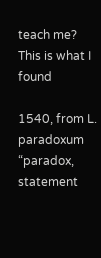teach me?
This is what I found

1540, from L. paradoxum “paradox, statement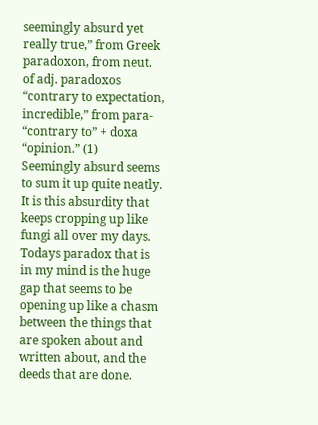seemingly absurd yet really true,” from Greek paradoxon, from neut. of adj. paradoxos “contrary to expectation, incredible,” from para- “contrary to” + doxa “opinion.” (1)
Seemingly absurd seems to sum it up quite neatly. It is this absurdity that keeps cropping up like fungi all over my days. Todays paradox that is in my mind is the huge gap that seems to be opening up like a chasm between the things that are spoken about and written about, and the deeds that are done.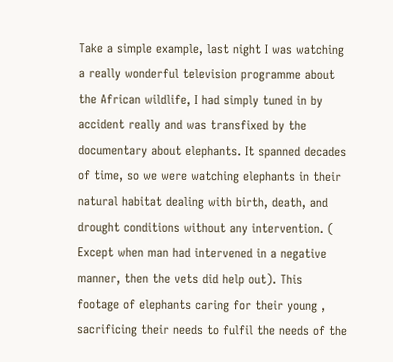Take a simple example, last night I was watching a really wonderful television programme about the African wildlife, I had simply tuned in by accident really and was transfixed by the documentary about elephants. It spanned decades of time, so we were watching elephants in their natural habitat dealing with birth, death, and drought conditions without any intervention. ( Except when man had intervened in a negative manner, then the vets did help out). This footage of elephants caring for their young , sacrificing their needs to fulfil the needs of the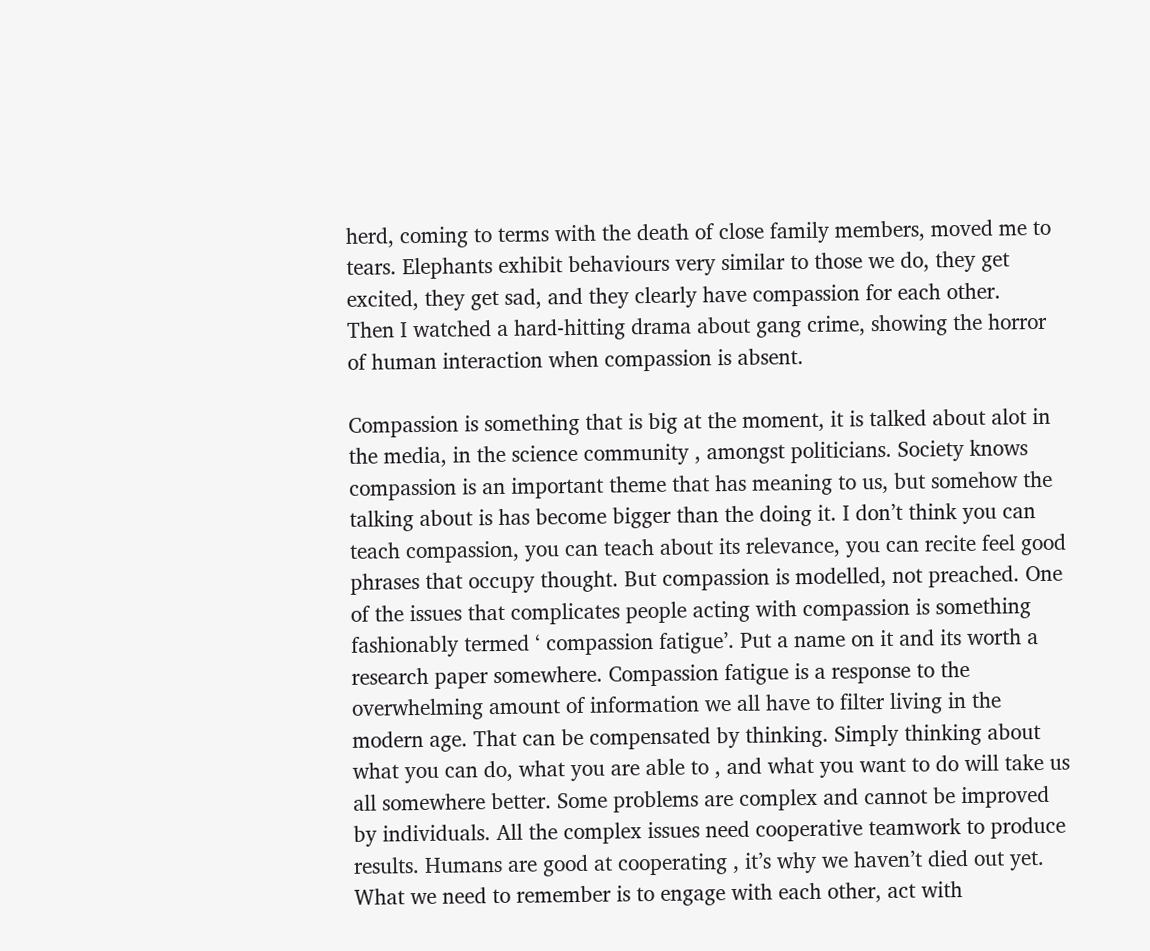herd, coming to terms with the death of close family members, moved me to tears. Elephants exhibit behaviours very similar to those we do, they get excited, they get sad, and they clearly have compassion for each other.
Then I watched a hard-hitting drama about gang crime, showing the horror of human interaction when compassion is absent.

Compassion is something that is big at the moment, it is talked about alot in the media, in the science community , amongst politicians. Society knows compassion is an important theme that has meaning to us, but somehow the talking about is has become bigger than the doing it. I don’t think you can teach compassion, you can teach about its relevance, you can recite feel good phrases that occupy thought. But compassion is modelled, not preached. One of the issues that complicates people acting with compassion is something fashionably termed ‘ compassion fatigue’. Put a name on it and its worth a research paper somewhere. Compassion fatigue is a response to the overwhelming amount of information we all have to filter living in the modern age. That can be compensated by thinking. Simply thinking about what you can do, what you are able to , and what you want to do will take us all somewhere better. Some problems are complex and cannot be improved by individuals. All the complex issues need cooperative teamwork to produce results. Humans are good at cooperating , it’s why we haven’t died out yet. What we need to remember is to engage with each other, act with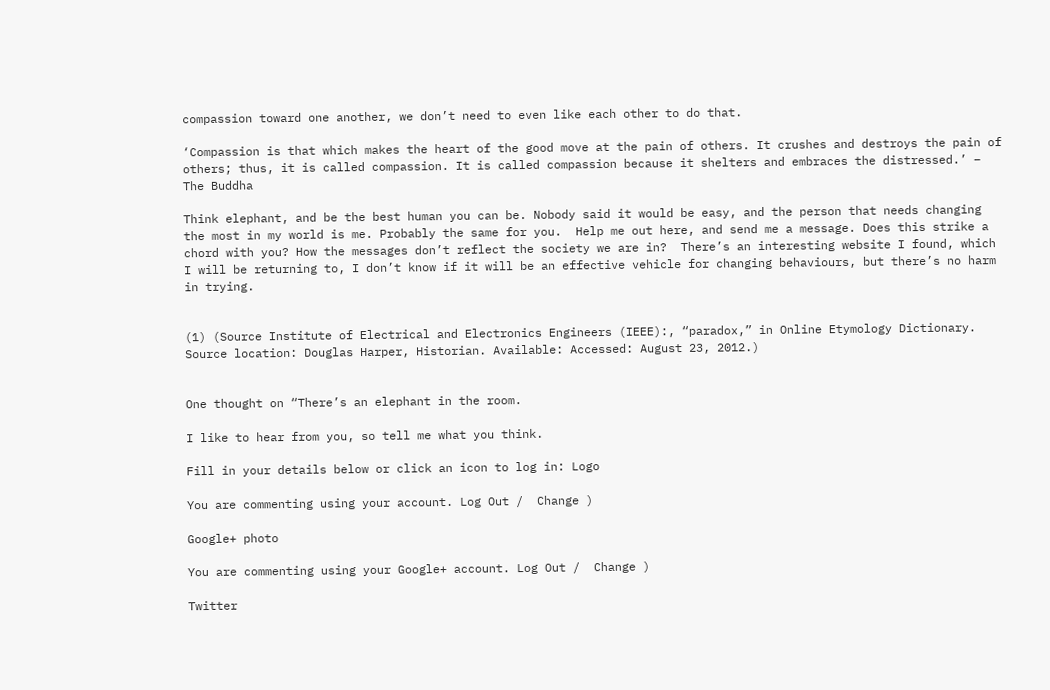compassion toward one another, we don’t need to even like each other to do that.

‘Compassion is that which makes the heart of the good move at the pain of others. It crushes and destroys the pain of others; thus, it is called compassion. It is called compassion because it shelters and embraces the distressed.’ – The Buddha

Think elephant, and be the best human you can be. Nobody said it would be easy, and the person that needs changing the most in my world is me. Probably the same for you.  Help me out here, and send me a message. Does this strike a chord with you? How the messages don’t reflect the society we are in?  There’s an interesting website I found, which I will be returning to, I don’t know if it will be an effective vehicle for changing behaviours, but there’s no harm in trying.


(1) (Source Institute of Electrical and Electronics Engineers (IEEE):, “paradox,” in Online Etymology Dictionary. Source location: Douglas Harper, Historian. Available: Accessed: August 23, 2012.)


One thought on “There’s an elephant in the room.

I like to hear from you, so tell me what you think.

Fill in your details below or click an icon to log in: Logo

You are commenting using your account. Log Out /  Change )

Google+ photo

You are commenting using your Google+ account. Log Out /  Change )

Twitter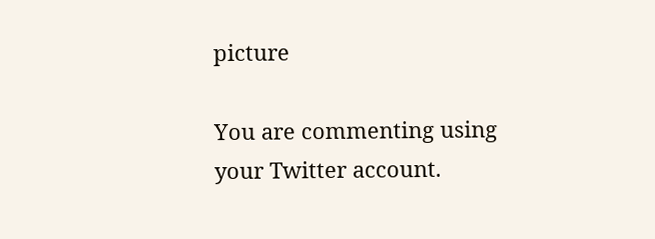picture

You are commenting using your Twitter account.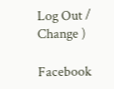Log Out /  Change )

Facebook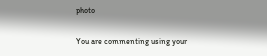photo

You are commenting using your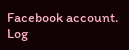Facebook account. Log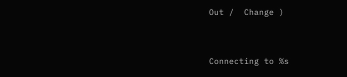Out /  Change )


Connecting to %s